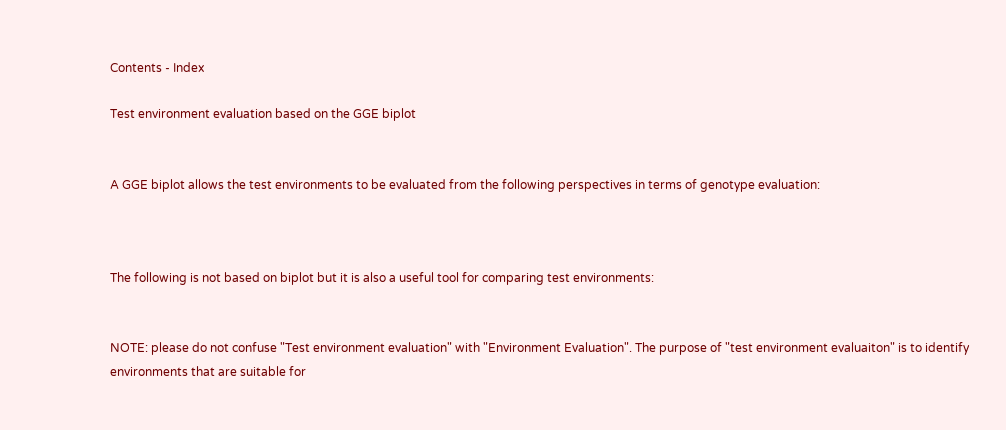Contents - Index

Test environment evaluation based on the GGE biplot


A GGE biplot allows the test environments to be evaluated from the following perspectives in terms of genotype evaluation:



The following is not based on biplot but it is also a useful tool for comparing test environments:


NOTE: please do not confuse "Test environment evaluation" with "Environment Evaluation". The purpose of "test environment evaluaiton" is to identify environments that are suitable for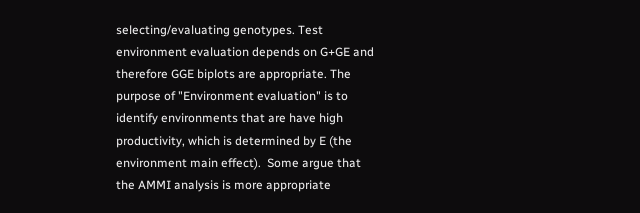selecting/evaluating genotypes. Test environment evaluation depends on G+GE and therefore GGE biplots are appropriate. The purpose of "Environment evaluation" is to identify environments that are have high productivity, which is determined by E (the environment main effect).  Some argue that the AMMI analysis is more appropriate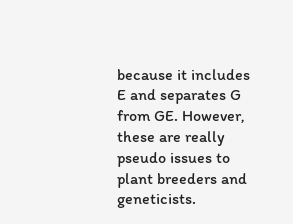because it includes E and separates G from GE. However, these are really pseudo issues to plant breeders and geneticists.